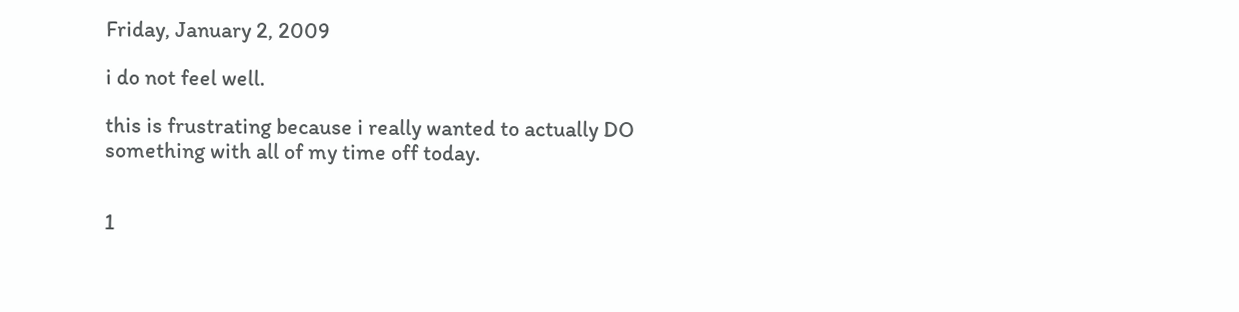Friday, January 2, 2009

i do not feel well.

this is frustrating because i really wanted to actually DO something with all of my time off today.


1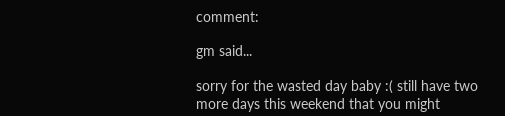comment:

gm said...

sorry for the wasted day baby :( still have two more days this weekend that you might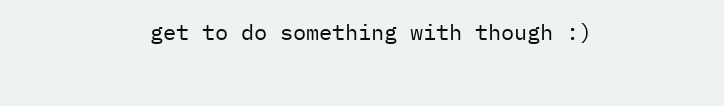get to do something with though :)